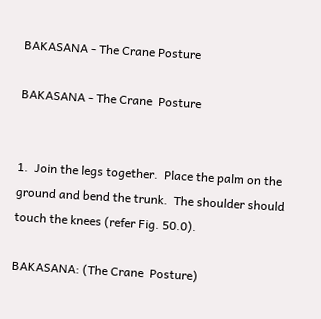BAKASANA - The Crane Posture

BAKASANA - The Crane  Posture


1.  Join the legs together.  Place the palm on the ground and bend the trunk.  The shoulder should touch the knees (refer Fig. 50.0).

BAKASANA: (The Crane  Posture)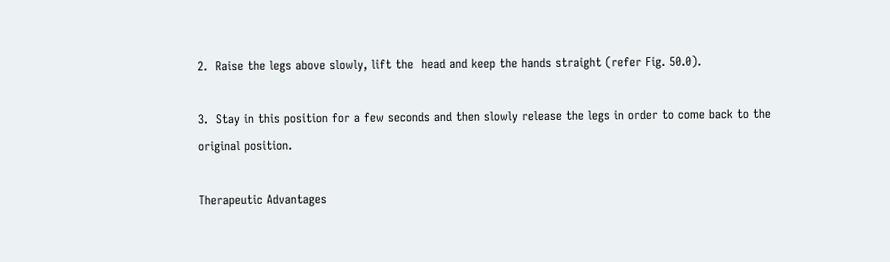2.  Raise the legs above slowly, lift the  head and keep the hands straight (refer Fig. 50.0).

3.  Stay in this position for a few seconds and then slowly release the legs in order to come back to the original position.

Therapeutic Advantages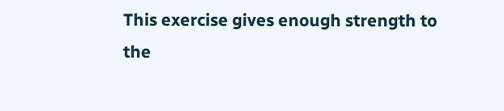This exercise gives enough strength to the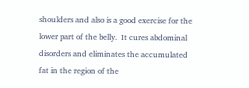shoulders and also is a good exercise for the lower part of the belly.  It cures abdominal disorders and eliminates the accumulated fat in the region of the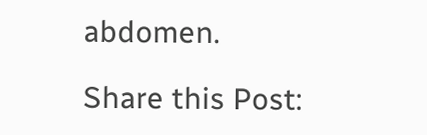abdomen.

Share this Post: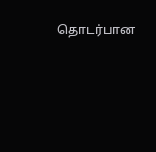தொடர்பான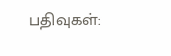பதிவுகள்: